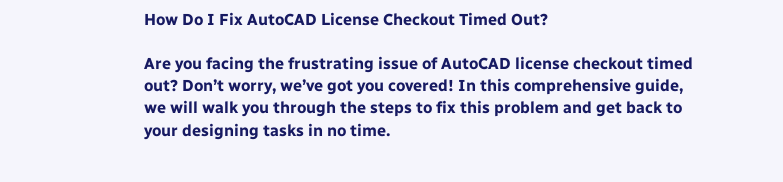How Do I Fix AutoCAD License Checkout Timed Out?

Are you facing the frustrating issue of AutoCAD license checkout timed out? Don’t worry, we’ve got you covered! In this comprehensive guide, we will walk you through the steps to fix this problem and get back to your designing tasks in no time.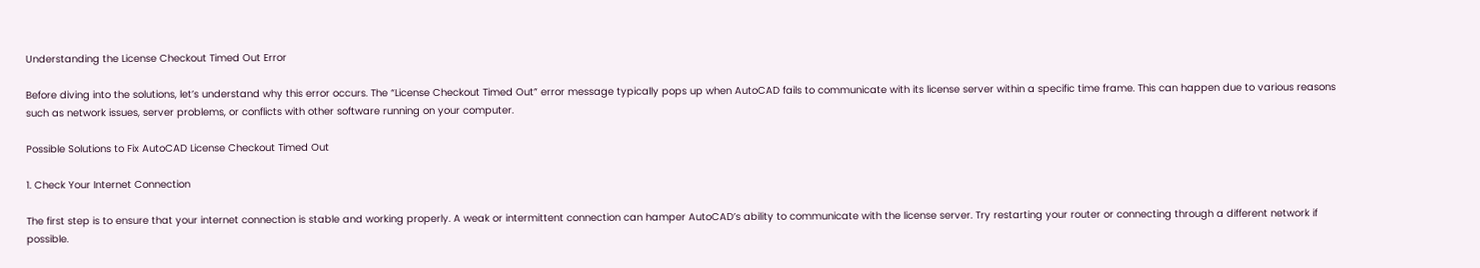Understanding the License Checkout Timed Out Error

Before diving into the solutions, let’s understand why this error occurs. The “License Checkout Timed Out” error message typically pops up when AutoCAD fails to communicate with its license server within a specific time frame. This can happen due to various reasons such as network issues, server problems, or conflicts with other software running on your computer.

Possible Solutions to Fix AutoCAD License Checkout Timed Out

1. Check Your Internet Connection

The first step is to ensure that your internet connection is stable and working properly. A weak or intermittent connection can hamper AutoCAD’s ability to communicate with the license server. Try restarting your router or connecting through a different network if possible.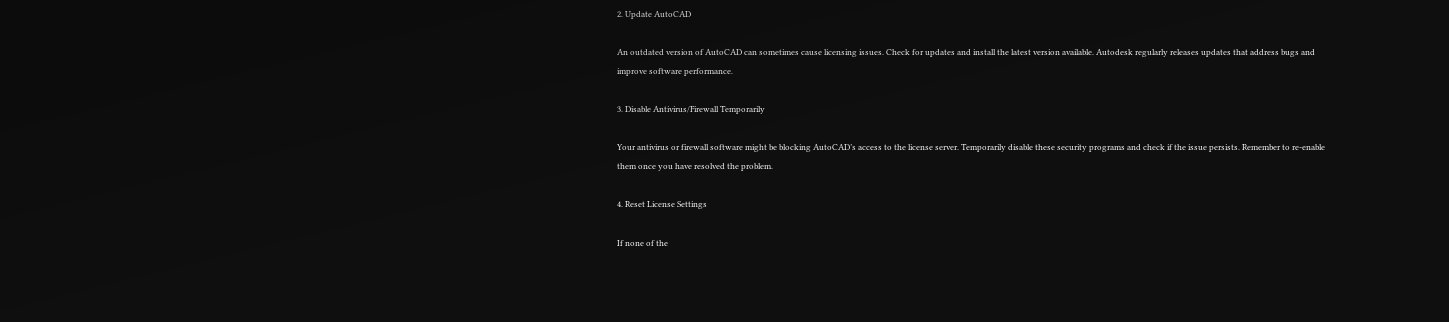2. Update AutoCAD

An outdated version of AutoCAD can sometimes cause licensing issues. Check for updates and install the latest version available. Autodesk regularly releases updates that address bugs and improve software performance.

3. Disable Antivirus/Firewall Temporarily

Your antivirus or firewall software might be blocking AutoCAD’s access to the license server. Temporarily disable these security programs and check if the issue persists. Remember to re-enable them once you have resolved the problem.

4. Reset License Settings

If none of the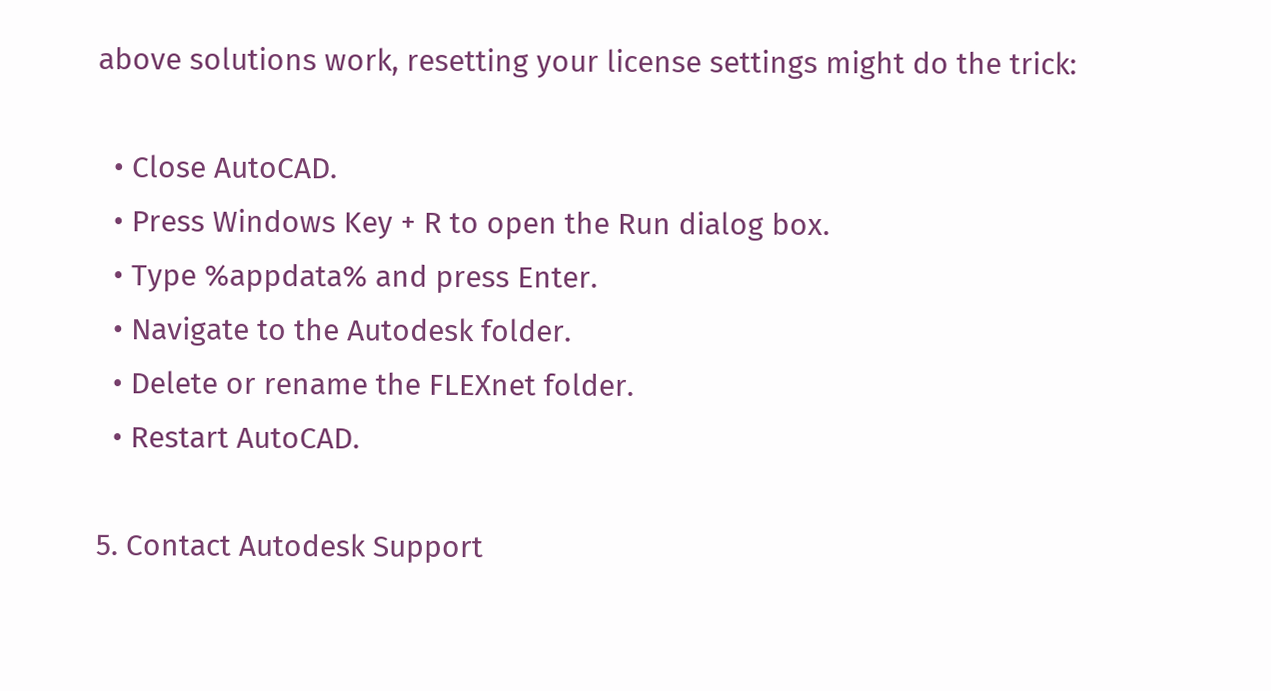above solutions work, resetting your license settings might do the trick:

  • Close AutoCAD.
  • Press Windows Key + R to open the Run dialog box.
  • Type %appdata% and press Enter.
  • Navigate to the Autodesk folder.
  • Delete or rename the FLEXnet folder.
  • Restart AutoCAD.

5. Contact Autodesk Support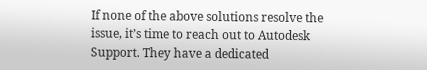If none of the above solutions resolve the issue, it’s time to reach out to Autodesk Support. They have a dedicated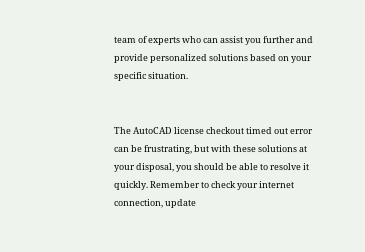team of experts who can assist you further and provide personalized solutions based on your specific situation.


The AutoCAD license checkout timed out error can be frustrating, but with these solutions at your disposal, you should be able to resolve it quickly. Remember to check your internet connection, update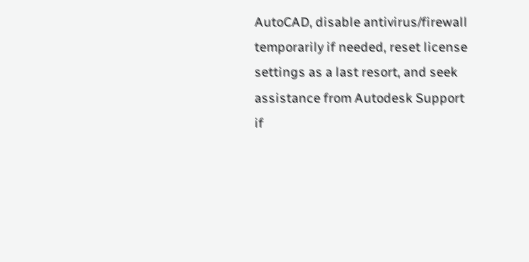AutoCAD, disable antivirus/firewall temporarily if needed, reset license settings as a last resort, and seek assistance from Autodesk Support if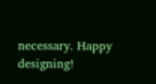necessary. Happy designing!